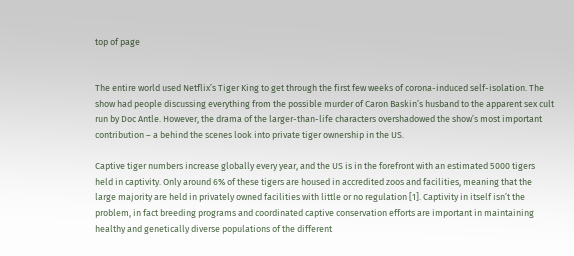top of page


The entire world used Netflix’s Tiger King to get through the first few weeks of corona-induced self-isolation. The show had people discussing everything from the possible murder of Caron Baskin’s husband to the apparent sex cult run by Doc Antle. However, the drama of the larger-than-life characters overshadowed the show’s most important contribution – a behind the scenes look into private tiger ownership in the US.

Captive tiger numbers increase globally every year, and the US is in the forefront with an estimated 5000 tigers held in captivity. Only around 6% of these tigers are housed in accredited zoos and facilities, meaning that the large majority are held in privately owned facilities with little or no regulation [1]. Captivity in itself isn’t the problem, in fact breeding programs and coordinated captive conservation efforts are important in maintaining healthy and genetically diverse populations of the different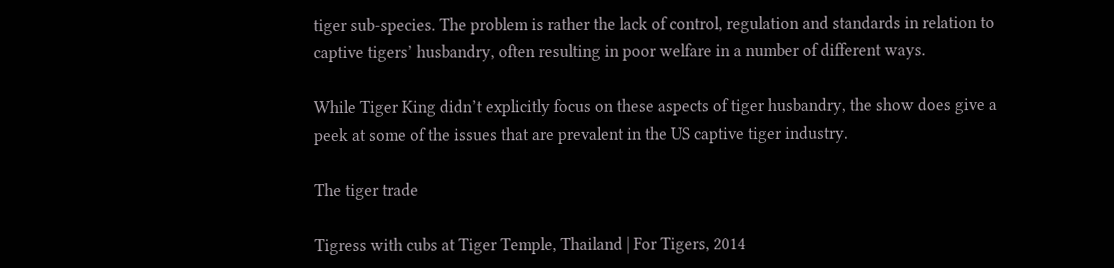tiger sub-species. The problem is rather the lack of control, regulation and standards in relation to captive tigers’ husbandry, often resulting in poor welfare in a number of different ways.

While Tiger King didn’t explicitly focus on these aspects of tiger husbandry, the show does give a peek at some of the issues that are prevalent in the US captive tiger industry.

The tiger trade

Tigress with cubs at Tiger Temple, Thailand | For Tigers, 2014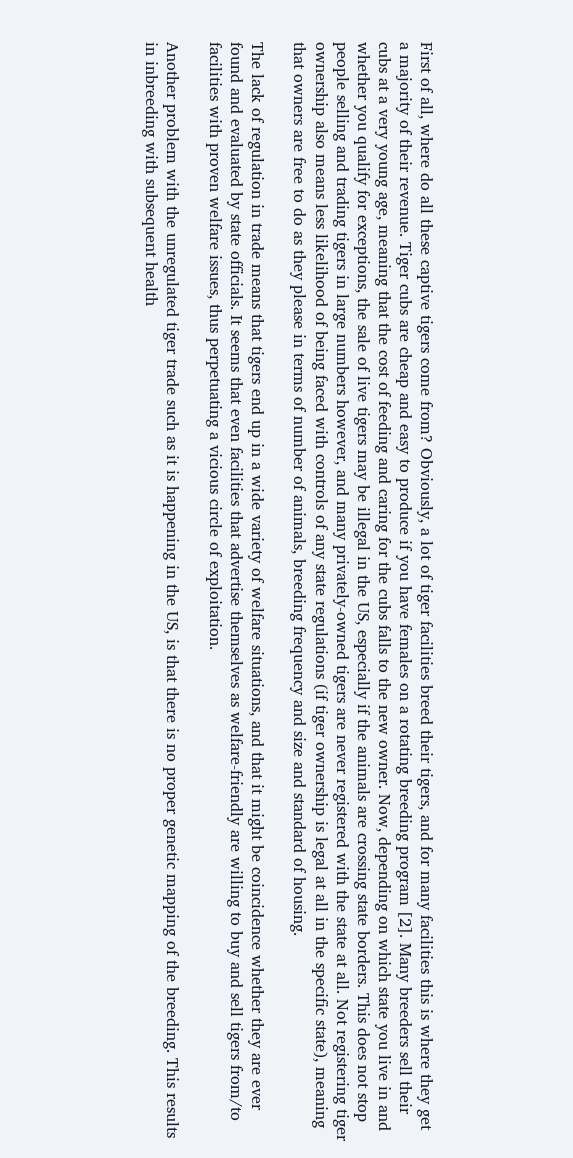First of all, where do all these captive tigers come from? Obviously, a lot of tiger facilities breed their tigers, and for many facilities this is where they get a majority of their revenue. Tiger cubs are cheap and easy to produce if you have females on a rotating breeding program [2]. Many breeders sell their cubs at a very young age, meaning that the cost of feeding and caring for the cubs falls to the new owner. Now, depending on which state you live in and whether you qualify for exceptions, the sale of live tigers may be illegal in the US, especially if the animals are crossing state borders. This does not stop people selling and trading tigers in large numbers however, and many privately-owned tigers are never registered with the state at all. Not registering tiger ownership also means less likelihood of being faced with controls of any state regulations (if tiger ownership is legal at all in the specific state), meaning that owners are free to do as they please in terms of number of animals, breeding frequency and size and standard of housing.

The lack of regulation in trade means that tigers end up in a wide variety of welfare situations, and that it might be coincidence whether they are ever found and evaluated by state officials. It seems that even facilities that advertise themselves as welfare-friendly are willing to buy and sell tigers from/to facilities with proven welfare issues, thus perpetuating a vicious circle of exploitation.

Another problem with the unregulated tiger trade such as it is happening in the US, is that there is no proper genetic mapping of the breeding. This results in inbreeding with subsequent health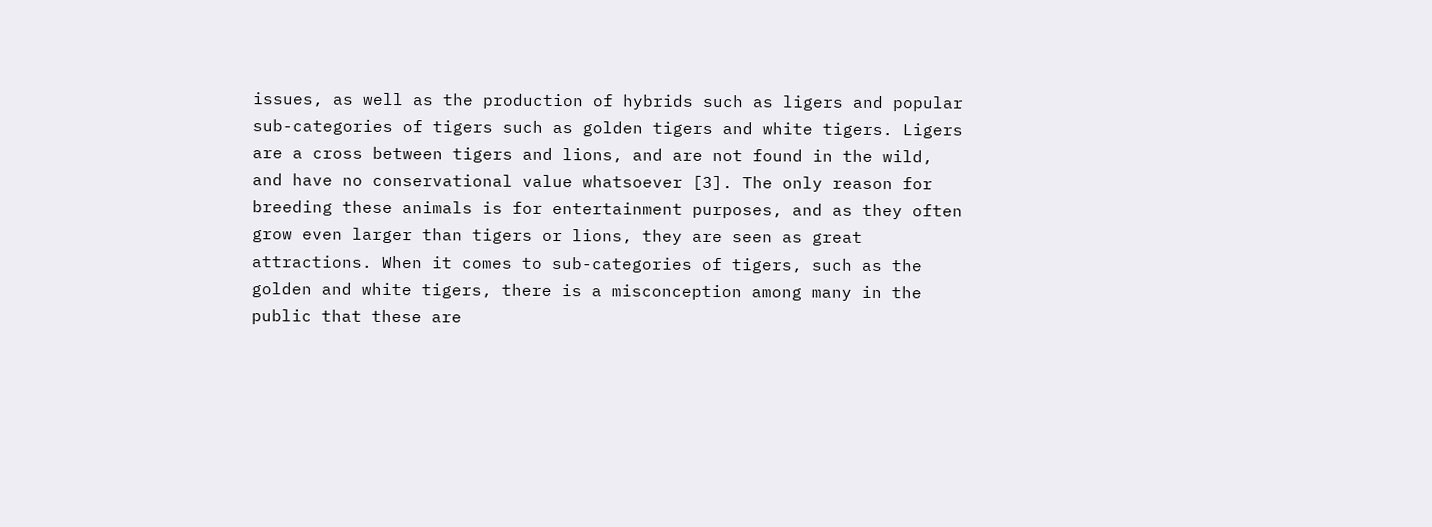issues, as well as the production of hybrids such as ligers and popular sub-categories of tigers such as golden tigers and white tigers. Ligers are a cross between tigers and lions, and are not found in the wild, and have no conservational value whatsoever [3]. The only reason for breeding these animals is for entertainment purposes, and as they often grow even larger than tigers or lions, they are seen as great attractions. When it comes to sub-categories of tigers, such as the golden and white tigers, there is a misconception among many in the public that these are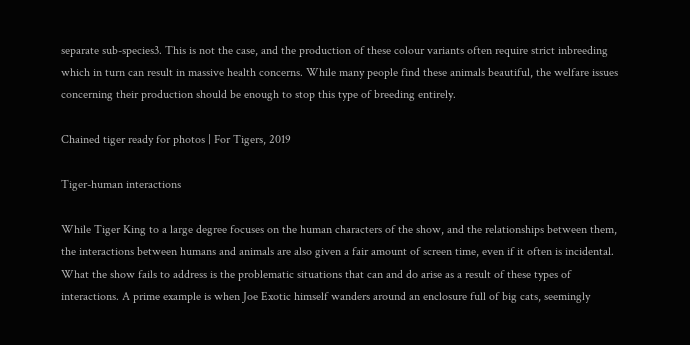separate sub-species3. This is not the case, and the production of these colour variants often require strict inbreeding which in turn can result in massive health concerns. While many people find these animals beautiful, the welfare issues concerning their production should be enough to stop this type of breeding entirely.

Chained tiger ready for photos | For Tigers, 2019

Tiger-human interactions

While Tiger King to a large degree focuses on the human characters of the show, and the relationships between them, the interactions between humans and animals are also given a fair amount of screen time, even if it often is incidental. What the show fails to address is the problematic situations that can and do arise as a result of these types of interactions. A prime example is when Joe Exotic himself wanders around an enclosure full of big cats, seemingly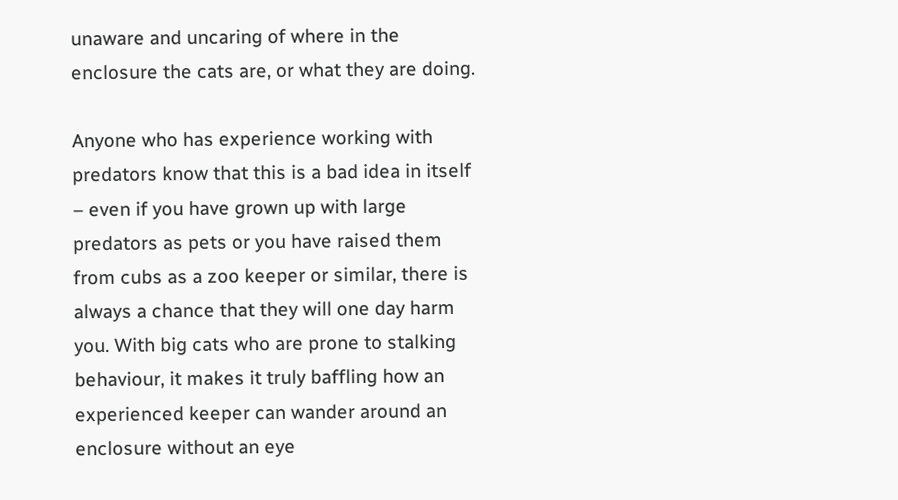unaware and uncaring of where in the enclosure the cats are, or what they are doing.

Anyone who has experience working with predators know that this is a bad idea in itself – even if you have grown up with large predators as pets or you have raised them from cubs as a zoo keeper or similar, there is always a chance that they will one day harm you. With big cats who are prone to stalking behaviour, it makes it truly baffling how an experienced keeper can wander around an enclosure without an eye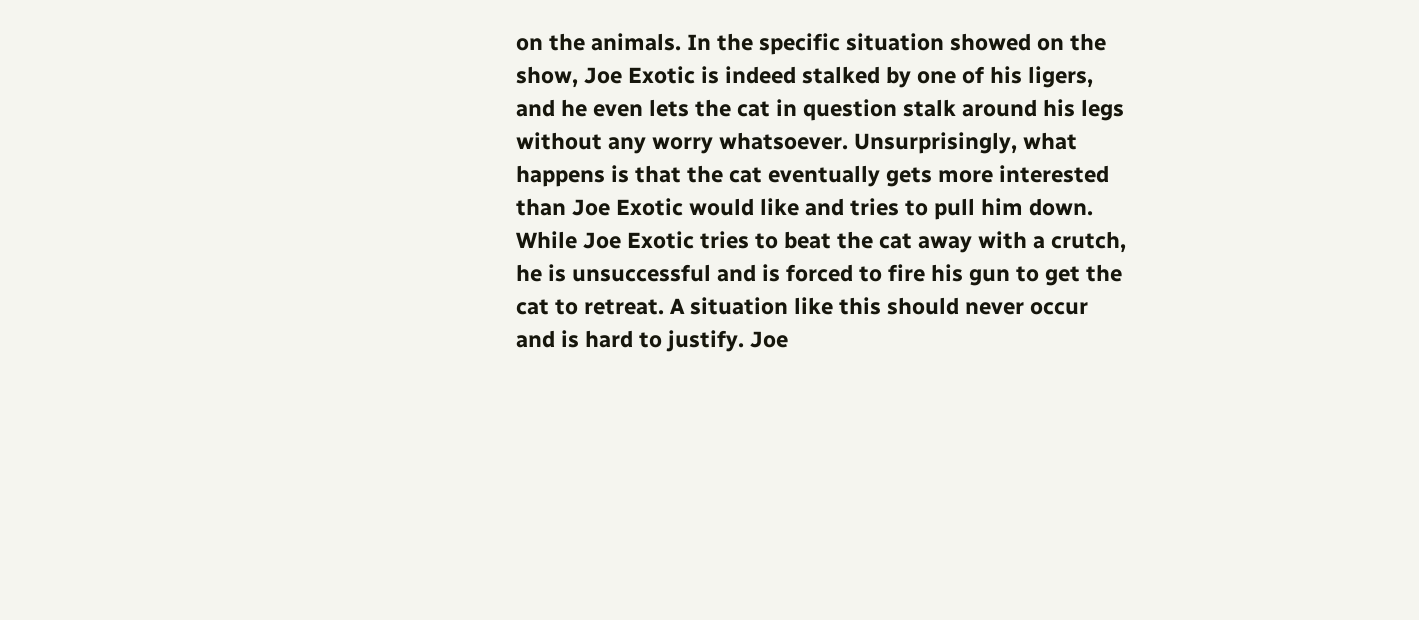on the animals. In the specific situation showed on the show, Joe Exotic is indeed stalked by one of his ligers, and he even lets the cat in question stalk around his legs without any worry whatsoever. Unsurprisingly, what happens is that the cat eventually gets more interested than Joe Exotic would like and tries to pull him down. While Joe Exotic tries to beat the cat away with a crutch, he is unsuccessful and is forced to fire his gun to get the cat to retreat. A situation like this should never occur and is hard to justify. Joe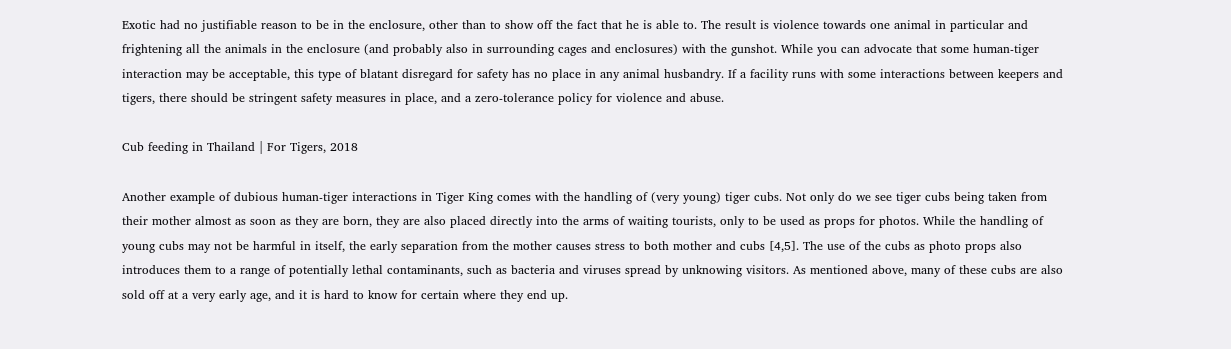Exotic had no justifiable reason to be in the enclosure, other than to show off the fact that he is able to. The result is violence towards one animal in particular and frightening all the animals in the enclosure (and probably also in surrounding cages and enclosures) with the gunshot. While you can advocate that some human-tiger interaction may be acceptable, this type of blatant disregard for safety has no place in any animal husbandry. If a facility runs with some interactions between keepers and tigers, there should be stringent safety measures in place, and a zero-tolerance policy for violence and abuse.

Cub feeding in Thailand | For Tigers, 2018

Another example of dubious human-tiger interactions in Tiger King comes with the handling of (very young) tiger cubs. Not only do we see tiger cubs being taken from their mother almost as soon as they are born, they are also placed directly into the arms of waiting tourists, only to be used as props for photos. While the handling of young cubs may not be harmful in itself, the early separation from the mother causes stress to both mother and cubs [4,5]. The use of the cubs as photo props also introduces them to a range of potentially lethal contaminants, such as bacteria and viruses spread by unknowing visitors. As mentioned above, many of these cubs are also sold off at a very early age, and it is hard to know for certain where they end up.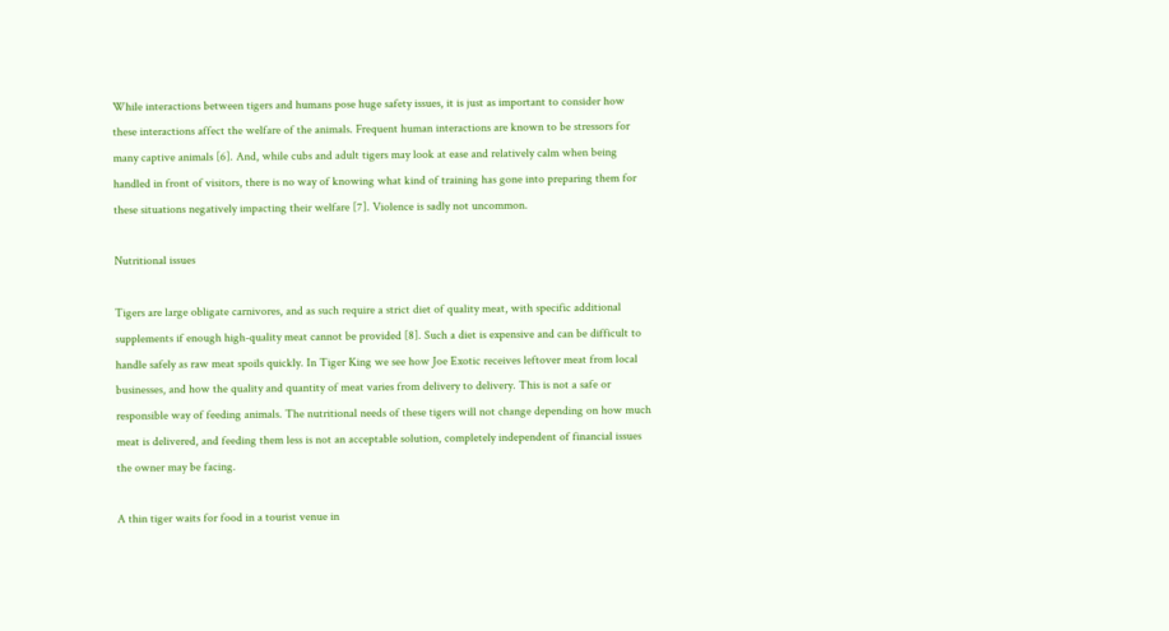While interactions between tigers and humans pose huge safety issues, it is just as important to consider how these interactions affect the welfare of the animals. Frequent human interactions are known to be stressors for many captive animals [6]. And, while cubs and adult tigers may look at ease and relatively calm when being handled in front of visitors, there is no way of knowing what kind of training has gone into preparing them for these situations negatively impacting their welfare [7]. Violence is sadly not uncommon.

Nutritional issues

Tigers are large obligate carnivores, and as such require a strict diet of quality meat, with specific additional supplements if enough high-quality meat cannot be provided [8]. Such a diet is expensive and can be difficult to handle safely as raw meat spoils quickly. In Tiger King we see how Joe Exotic receives leftover meat from local businesses, and how the quality and quantity of meat varies from delivery to delivery. This is not a safe or responsible way of feeding animals. The nutritional needs of these tigers will not change depending on how much meat is delivered, and feeding them less is not an acceptable solution, completely independent of financial issues the owner may be facing.

A thin tiger waits for food in a tourist venue in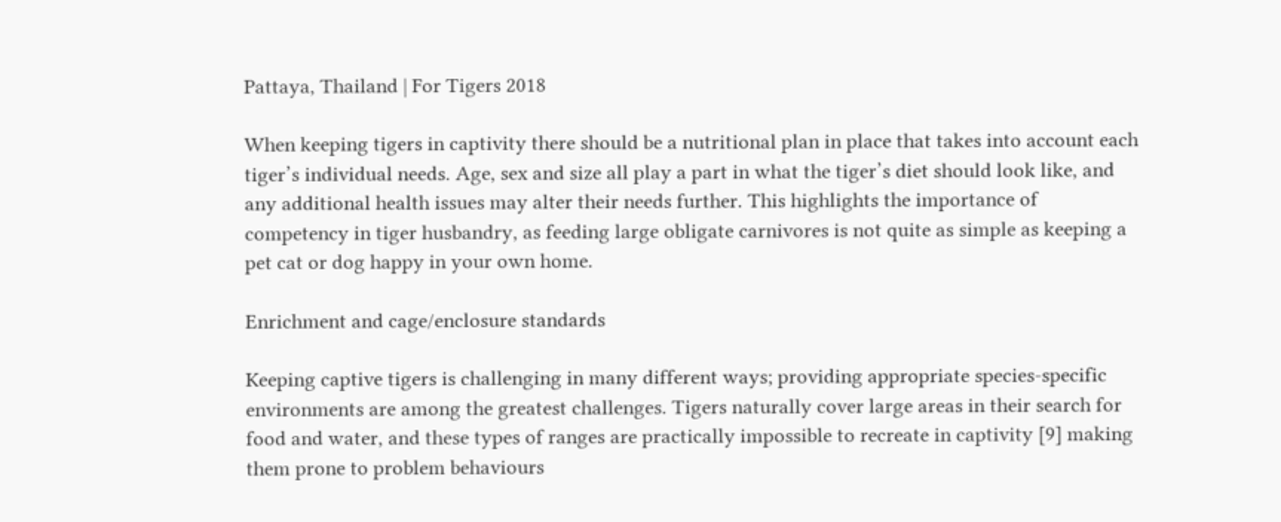Pattaya, Thailand | For Tigers 2018

When keeping tigers in captivity there should be a nutritional plan in place that takes into account each tiger’s individual needs. Age, sex and size all play a part in what the tiger’s diet should look like, and any additional health issues may alter their needs further. This highlights the importance of competency in tiger husbandry, as feeding large obligate carnivores is not quite as simple as keeping a pet cat or dog happy in your own home.

Enrichment and cage/enclosure standards

Keeping captive tigers is challenging in many different ways; providing appropriate species-specific environments are among the greatest challenges. Tigers naturally cover large areas in their search for food and water, and these types of ranges are practically impossible to recreate in captivity [9] making them prone to problem behaviours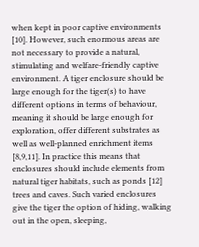when kept in poor captive environments [10]. However, such enormous areas are not necessary to provide a natural, stimulating and welfare-friendly captive environment. A tiger enclosure should be large enough for the tiger(s) to have different options in terms of behaviour, meaning it should be large enough for exploration, offer different substrates as well as well-planned enrichment items [8,9,11]. In practice this means that enclosures should include elements from natural tiger habitats, such as ponds [12] trees and caves. Such varied enclosures give the tiger the option of hiding, walking out in the open, sleeping,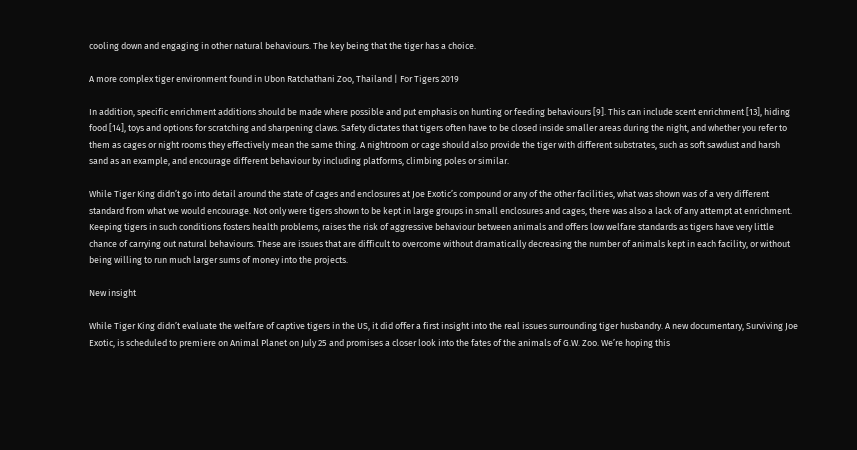cooling down and engaging in other natural behaviours. The key being that the tiger has a choice.

A more complex tiger environment found in Ubon Ratchathani Zoo, Thailand | For Tigers 2019

In addition, specific enrichment additions should be made where possible and put emphasis on hunting or feeding behaviours [9]. This can include scent enrichment [13], hiding food [14], toys and options for scratching and sharpening claws. Safety dictates that tigers often have to be closed inside smaller areas during the night, and whether you refer to them as cages or night rooms they effectively mean the same thing. A nightroom or cage should also provide the tiger with different substrates, such as soft sawdust and harsh sand as an example, and encourage different behaviour by including platforms, climbing poles or similar.

While Tiger King didn’t go into detail around the state of cages and enclosures at Joe Exotic’s compound or any of the other facilities, what was shown was of a very different standard from what we would encourage. Not only were tigers shown to be kept in large groups in small enclosures and cages, there was also a lack of any attempt at enrichment. Keeping tigers in such conditions fosters health problems, raises the risk of aggressive behaviour between animals and offers low welfare standards as tigers have very little chance of carrying out natural behaviours. These are issues that are difficult to overcome without dramatically decreasing the number of animals kept in each facility, or without being willing to run much larger sums of money into the projects.

New insight

While Tiger King didn’t evaluate the welfare of captive tigers in the US, it did offer a first insight into the real issues surrounding tiger husbandry. A new documentary, Surviving Joe Exotic, is scheduled to premiere on Animal Planet on July 25 and promises a closer look into the fates of the animals of G.W. Zoo. We’re hoping this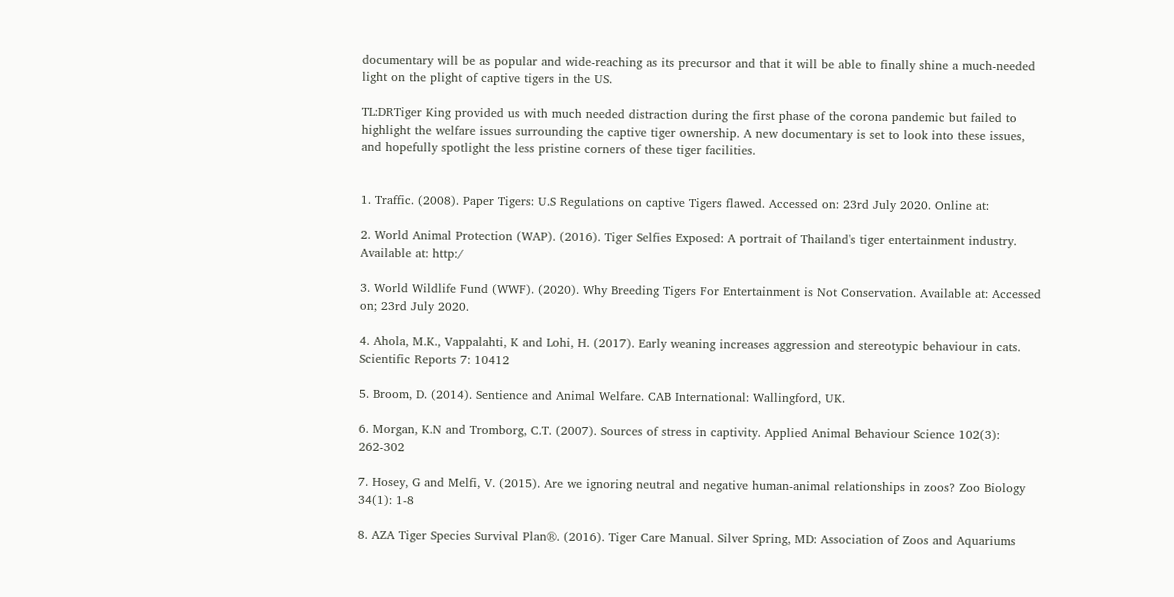documentary will be as popular and wide-reaching as its precursor and that it will be able to finally shine a much-needed light on the plight of captive tigers in the US.

TL:DRTiger King provided us with much needed distraction during the first phase of the corona pandemic but failed to highlight the welfare issues surrounding the captive tiger ownership. A new documentary is set to look into these issues, and hopefully spotlight the less pristine corners of these tiger facilities.


1. Traffic. (2008). Paper Tigers: U.S Regulations on captive Tigers flawed. Accessed on: 23rd July 2020. Online at:

2. World Animal Protection (WAP). (2016). Tiger Selfies Exposed: A portrait of Thailand's tiger entertainment industry. Available at: http:/

3. World Wildlife Fund (WWF). (2020). Why Breeding Tigers For Entertainment is Not Conservation. Available at: Accessed on; 23rd July 2020.

4. Ahola, M.K., Vappalahti, K and Lohi, H. (2017). Early weaning increases aggression and stereotypic behaviour in cats. Scientific Reports 7: 10412

5. Broom, D. (2014). Sentience and Animal Welfare. CAB International: Wallingford, UK.

6. Morgan, K.N and Tromborg, C.T. (2007). Sources of stress in captivity. Applied Animal Behaviour Science 102(3): 262-302

7. Hosey, G and Melfi, V. (2015). Are we ignoring neutral and negative human-animal relationships in zoos? Zoo Biology 34(1): 1-8

8. AZA Tiger Species Survival Plan®. (2016). Tiger Care Manual. Silver Spring, MD: Association of Zoos and Aquariums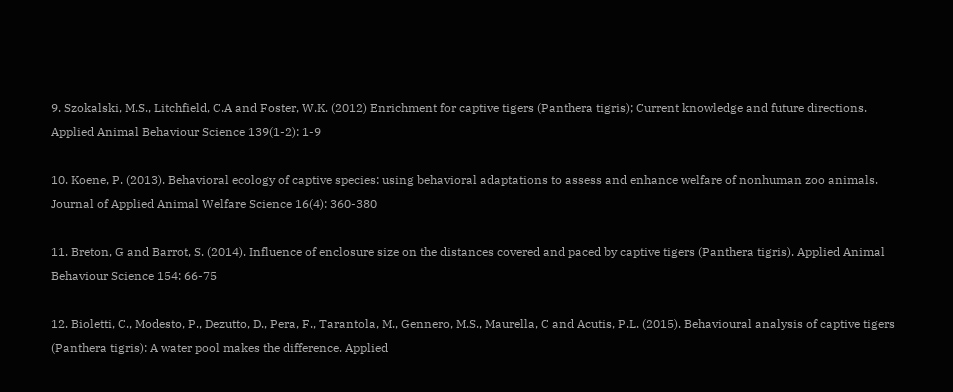9. Szokalski, M.S., Litchfield, C.A and Foster, W.K. (2012) Enrichment for captive tigers (Panthera tigris); Current knowledge and future directions. Applied Animal Behaviour Science 139(1-2): 1-9

10. Koene, P. (2013). Behavioral ecology of captive species: using behavioral adaptations to assess and enhance welfare of nonhuman zoo animals. Journal of Applied Animal Welfare Science 16(4): 360-380

11. Breton, G and Barrot, S. (2014). Influence of enclosure size on the distances covered and paced by captive tigers (Panthera tigris). Applied Animal Behaviour Science 154: 66-75

12. Bioletti, C., Modesto, P., Dezutto, D., Pera, F., Tarantola, M., Gennero, M.S., Maurella, C and Acutis, P.L. (2015). Behavioural analysis of captive tigers (Panthera tigris): A water pool makes the difference. Applied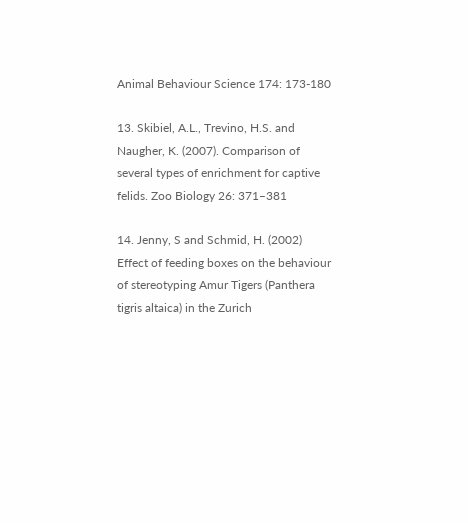Animal Behaviour Science 174: 173-180

13. Skibiel, A.L., Trevino, H.S. and Naugher, K. (2007). Comparison of several types of enrichment for captive felids. Zoo Biology 26: 371–381

14. Jenny, S and Schmid, H. (2002) Effect of feeding boxes on the behaviour of stereotyping Amur Tigers (Panthera tigris altaica) in the Zurich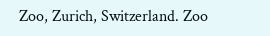Zoo, Zurich, Switzerland. Zoo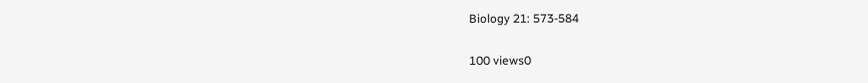Biology 21: 573-584

100 views0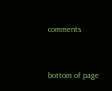comments


bottom of page